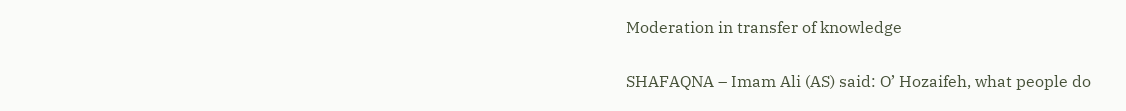Moderation in transfer of knowledge

SHAFAQNA – Imam Ali (AS) said: O’ Hozaifeh, what people do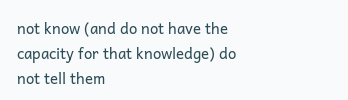not know (and do not have the capacity for that knowledge) do not tell them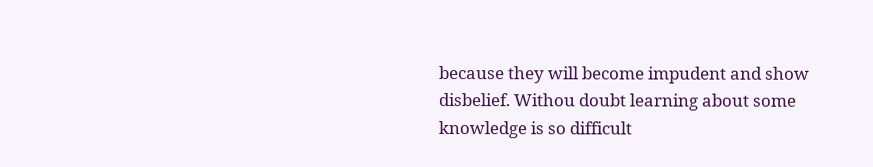because they will become impudent and show disbelief. Withou doubt learning about some knowledge is so difficult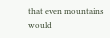that even mountains would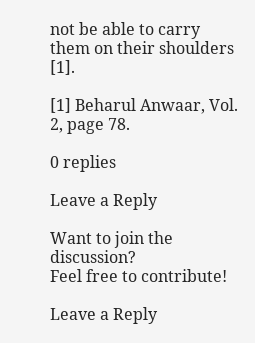not be able to carry them on their shoulders [1].

[1] Beharul Anwaar, Vol. 2, page 78.

0 replies

Leave a Reply

Want to join the discussion?
Feel free to contribute!

Leave a Reply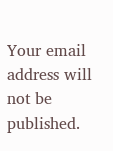Your email address will not be published.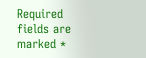Required fields are marked *